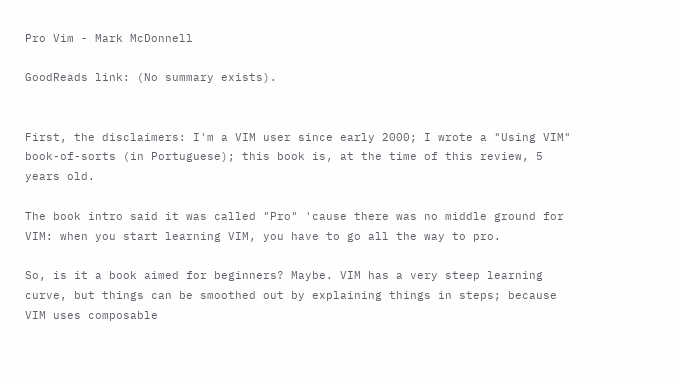Pro Vim - Mark McDonnell

GoodReads link: (No summary exists).


First, the disclaimers: I'm a VIM user since early 2000; I wrote a "Using VIM" book-of-sorts (in Portuguese); this book is, at the time of this review, 5 years old.

The book intro said it was called "Pro" 'cause there was no middle ground for VIM: when you start learning VIM, you have to go all the way to pro.

So, is it a book aimed for beginners? Maybe. VIM has a very steep learning curve, but things can be smoothed out by explaining things in steps; because VIM uses composable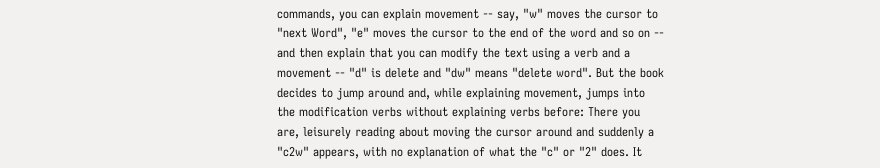commands, you can explain movement -- say, "w" moves the cursor to "next Word", "e" moves the cursor to the end of the word and so on -- and then explain that you can modify the text using a verb and a movement -- "d" is delete and "dw" means "delete word". But the book decides to jump around and, while explaining movement, jumps into the modification verbs without explaining verbs before: There you are, leisurely reading about moving the cursor around and suddenly a "c2w" appears, with no explanation of what the "c" or "2" does. It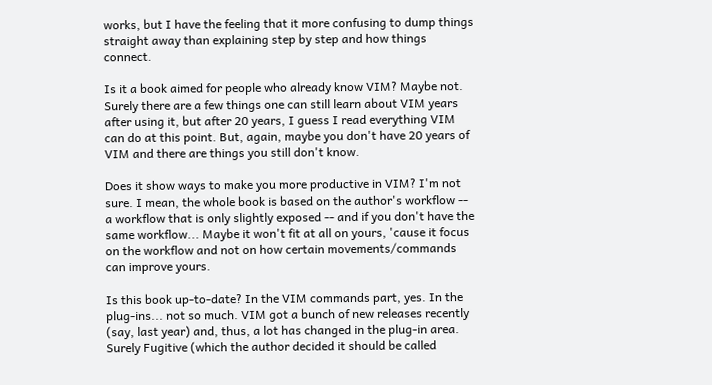works, but I have the feeling that it more confusing to dump things straight away than explaining step by step and how things connect.

Is it a book aimed for people who already know VIM? Maybe not. Surely there are a few things one can still learn about VIM years after using it, but after 20 years, I guess I read everything VIM can do at this point. But, again, maybe you don't have 20 years of VIM and there are things you still don't know.

Does it show ways to make you more productive in VIM? I'm not sure. I mean, the whole book is based on the author's workflow -- a workflow that is only slightly exposed -- and if you don't have the same workflow... Maybe it won't fit at all on yours, 'cause it focus on the workflow and not on how certain movements/commands can improve yours.

Is this book up-to-date? In the VIM commands part, yes. In the plug-ins... not so much. VIM got a bunch of new releases recently (say, last year) and, thus, a lot has changed in the plug-in area. Surely Fugitive (which the author decided it should be called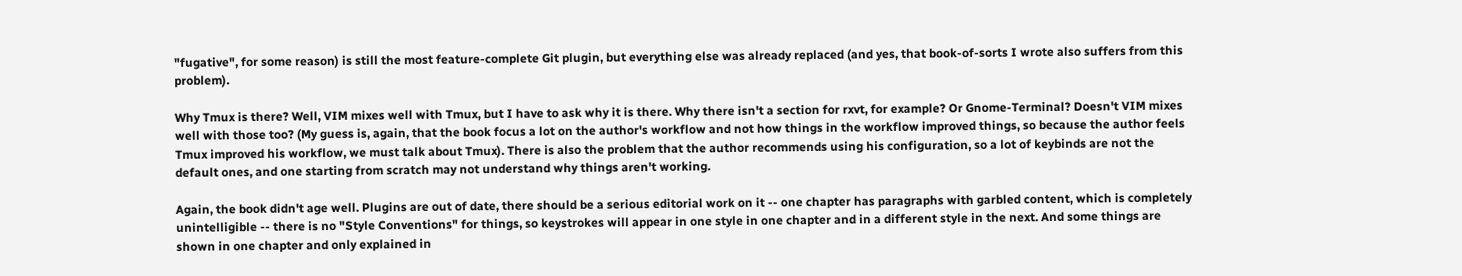"fugative", for some reason) is still the most feature-complete Git plugin, but everything else was already replaced (and yes, that book-of-sorts I wrote also suffers from this problem).

Why Tmux is there? Well, VIM mixes well with Tmux, but I have to ask why it is there. Why there isn't a section for rxvt, for example? Or Gnome-Terminal? Doesn't VIM mixes well with those too? (My guess is, again, that the book focus a lot on the author's workflow and not how things in the workflow improved things, so because the author feels Tmux improved his workflow, we must talk about Tmux). There is also the problem that the author recommends using his configuration, so a lot of keybinds are not the default ones, and one starting from scratch may not understand why things aren't working.

Again, the book didn't age well. Plugins are out of date, there should be a serious editorial work on it -- one chapter has paragraphs with garbled content, which is completely unintelligible -- there is no "Style Conventions" for things, so keystrokes will appear in one style in one chapter and in a different style in the next. And some things are shown in one chapter and only explained in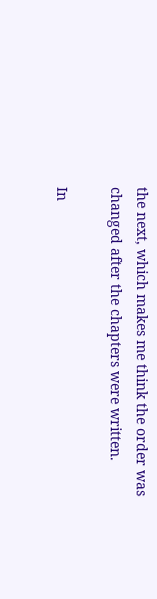the next, which makes me think the order was changed after the chapters were written.

In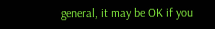general, it may be OK if you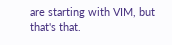are starting with VIM, but that's that.